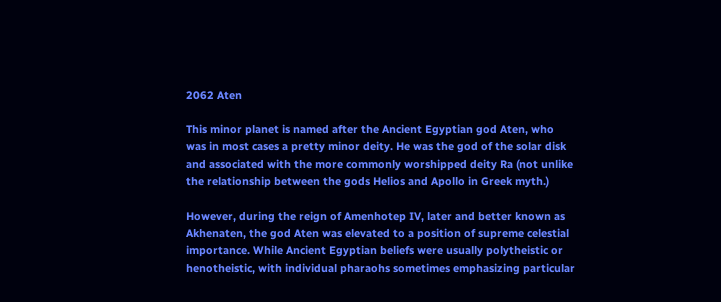2062 Aten

This minor planet is named after the Ancient Egyptian god Aten, who was in most cases a pretty minor deity. He was the god of the solar disk and associated with the more commonly worshipped deity Ra (not unlike the relationship between the gods Helios and Apollo in Greek myth.)

However, during the reign of Amenhotep IV, later and better known as Akhenaten, the god Aten was elevated to a position of supreme celestial importance. While Ancient Egyptian beliefs were usually polytheistic or henotheistic, with individual pharaohs sometimes emphasizing particular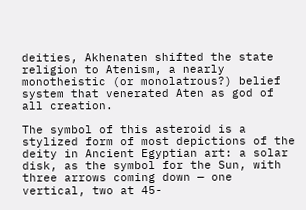deities, Akhenaten shifted the state religion to Atenism, a nearly monotheistic (or monolatrous?) belief system that venerated Aten as god of all creation.

The symbol of this asteroid is a stylized form of most depictions of the deity in Ancient Egyptian art: a solar disk, as the symbol for the Sun, with three arrows coming down — one vertical, two at 45-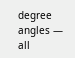degree angles — all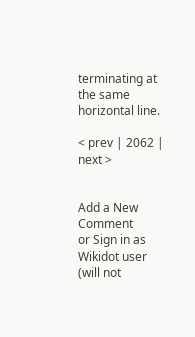terminating at the same horizontal line.

< prev | 2062 | next >


Add a New Comment
or Sign in as Wikidot user
(will not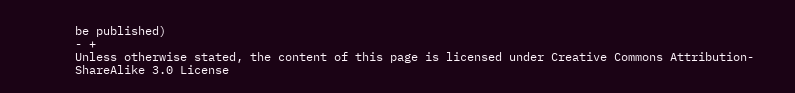be published)
- +
Unless otherwise stated, the content of this page is licensed under Creative Commons Attribution-ShareAlike 3.0 License